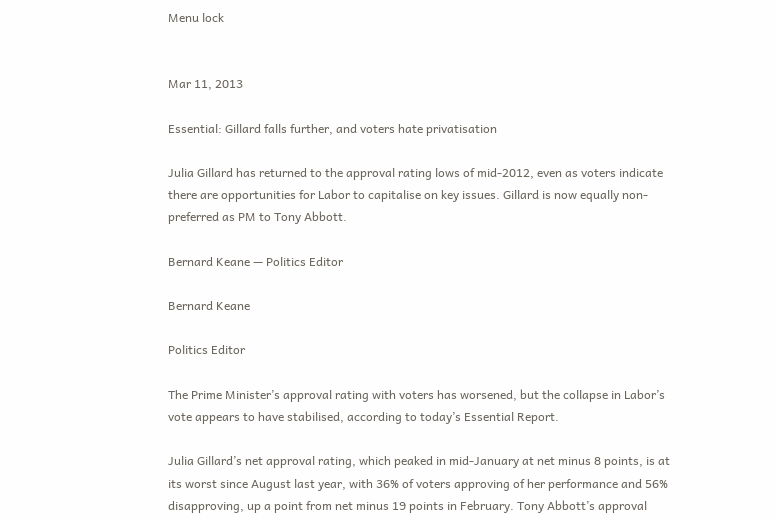Menu lock


Mar 11, 2013

Essential: Gillard falls further, and voters hate privatisation

Julia Gillard has returned to the approval rating lows of mid-2012, even as voters indicate there are opportunities for Labor to capitalise on key issues. Gillard is now equally non-preferred as PM to Tony Abbott.

Bernard Keane — Politics Editor

Bernard Keane

Politics Editor

The Prime Minister’s approval rating with voters has worsened, but the collapse in Labor’s vote appears to have stabilised, according to today’s Essential Report.

Julia Gillard’s net approval rating, which peaked in mid-January at net minus 8 points, is at its worst since August last year, with 36% of voters approving of her performance and 56% disapproving, up a point from net minus 19 points in February. Tony Abbott’s approval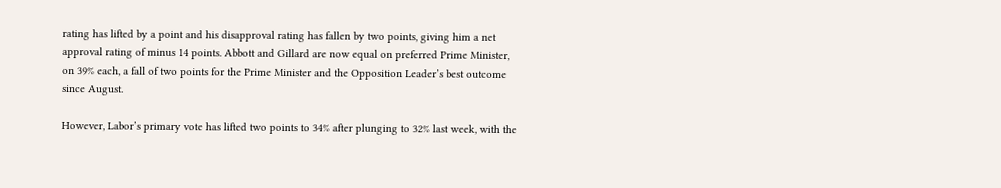rating has lifted by a point and his disapproval rating has fallen by two points, giving him a net approval rating of minus 14 points. Abbott and Gillard are now equal on preferred Prime Minister, on 39% each, a fall of two points for the Prime Minister and the Opposition Leader’s best outcome since August.

However, Labor’s primary vote has lifted two points to 34% after plunging to 32% last week, with the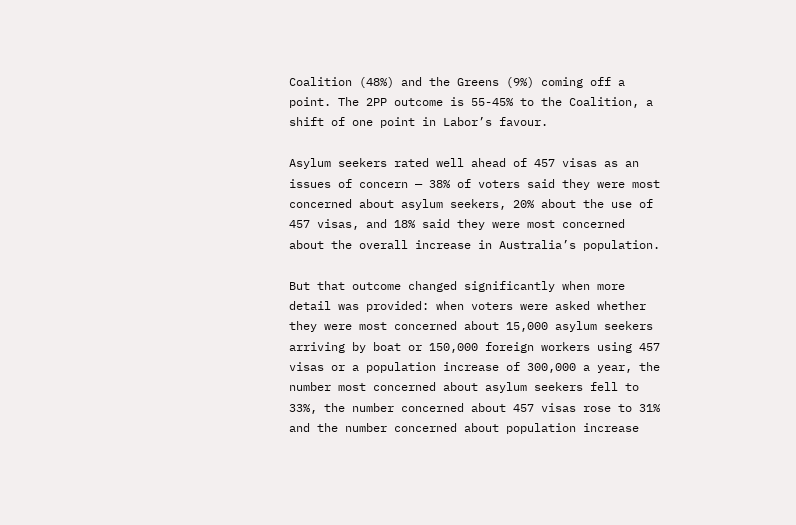Coalition (48%) and the Greens (9%) coming off a point. The 2PP outcome is 55-45% to the Coalition, a shift of one point in Labor’s favour.

Asylum seekers rated well ahead of 457 visas as an issues of concern — 38% of voters said they were most concerned about asylum seekers, 20% about the use of 457 visas, and 18% said they were most concerned about the overall increase in Australia’s population.

But that outcome changed significantly when more detail was provided: when voters were asked whether they were most concerned about 15,000 asylum seekers arriving by boat or 150,000 foreign workers using 457 visas or a population increase of 300,000 a year, the number most concerned about asylum seekers fell to 33%, the number concerned about 457 visas rose to 31% and the number concerned about population increase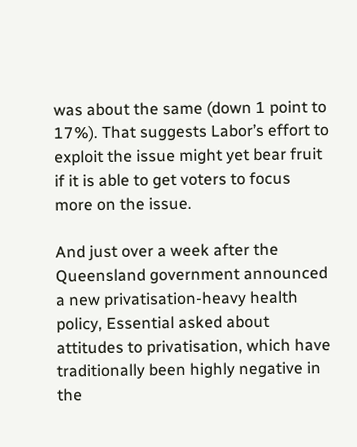was about the same (down 1 point to 17%). That suggests Labor’s effort to exploit the issue might yet bear fruit if it is able to get voters to focus more on the issue.

And just over a week after the Queensland government announced a new privatisation-heavy health policy, Essential asked about attitudes to privatisation, which have traditionally been highly negative in the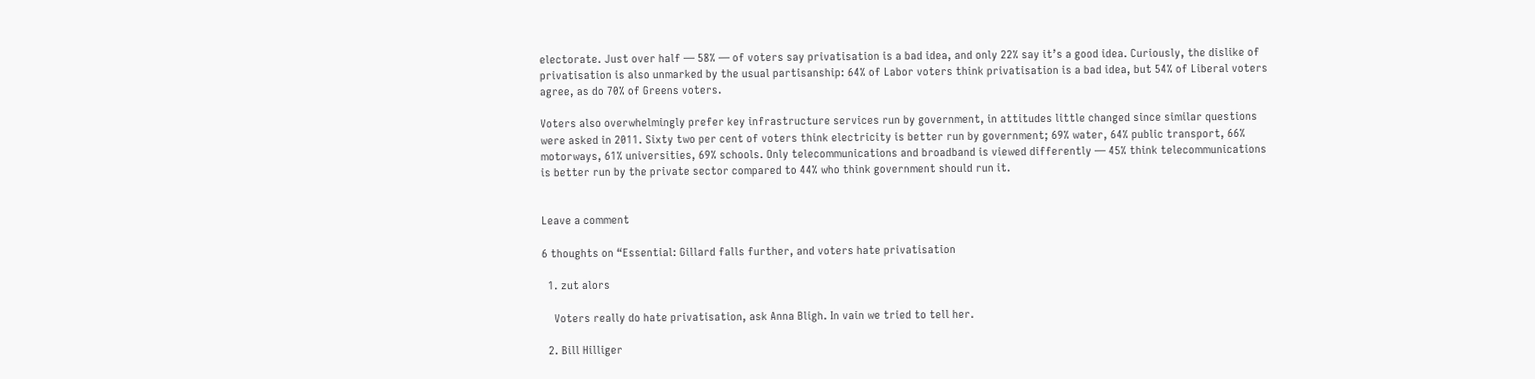electorate. Just over half — 58% — of voters say privatisation is a bad idea, and only 22% say it’s a good idea. Curiously, the dislike of privatisation is also unmarked by the usual partisanship: 64% of Labor voters think privatisation is a bad idea, but 54% of Liberal voters agree, as do 70% of Greens voters.

Voters also overwhelmingly prefer key infrastructure services run by government, in attitudes little changed since similar questions were asked in 2011. Sixty two per cent of voters think electricity is better run by government; 69% water, 64% public transport, 66% motorways, 61% universities, 69% schools. Only telecommunications and broadband is viewed differently — 45% think telecommunications is better run by the private sector compared to 44% who think government should run it.


Leave a comment

6 thoughts on “Essential: Gillard falls further, and voters hate privatisation

  1. zut alors

    Voters really do hate privatisation, ask Anna Bligh. In vain we tried to tell her.

  2. Bill Hilliger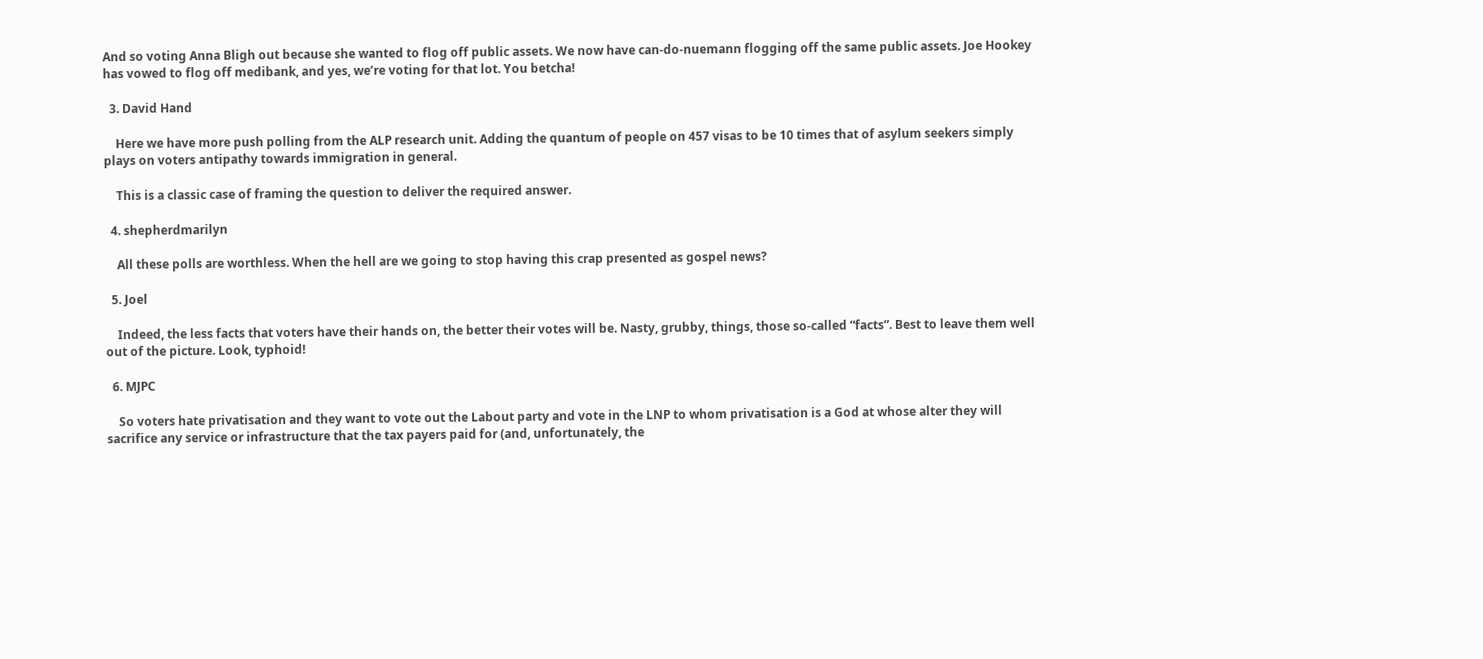And so voting Anna Bligh out because she wanted to flog off public assets. We now have can-do-nuemann flogging off the same public assets. Joe Hookey has vowed to flog off medibank, and yes, we’re voting for that lot. You betcha!

  3. David Hand

    Here we have more push polling from the ALP research unit. Adding the quantum of people on 457 visas to be 10 times that of asylum seekers simply plays on voters antipathy towards immigration in general.

    This is a classic case of framing the question to deliver the required answer.

  4. shepherdmarilyn

    All these polls are worthless. When the hell are we going to stop having this crap presented as gospel news?

  5. Joel

    Indeed, the less facts that voters have their hands on, the better their votes will be. Nasty, grubby, things, those so-called “facts”. Best to leave them well out of the picture. Look, typhoid!

  6. MJPC

    So voters hate privatisation and they want to vote out the Labout party and vote in the LNP to whom privatisation is a God at whose alter they will sacrifice any service or infrastructure that the tax payers paid for (and, unfortunately, the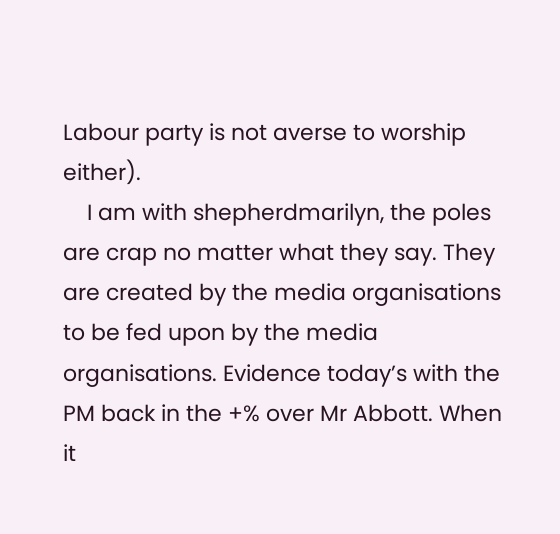Labour party is not averse to worship either).
    I am with shepherdmarilyn, the poles are crap no matter what they say. They are created by the media organisations to be fed upon by the media organisations. Evidence today’s with the PM back in the +% over Mr Abbott. When it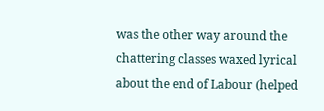was the other way around the chattering classes waxed lyrical about the end of Labour (helped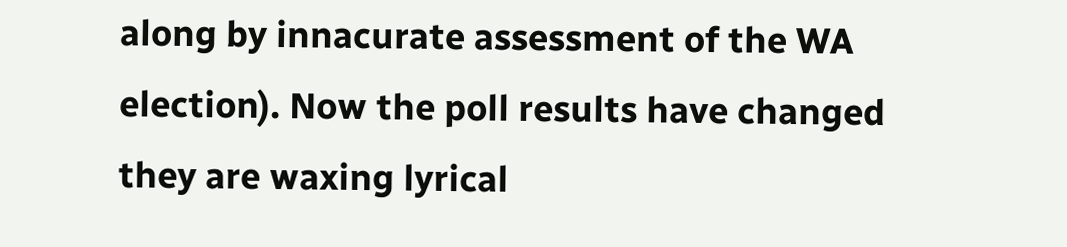along by innacurate assessment of the WA election). Now the poll results have changed they are waxing lyrical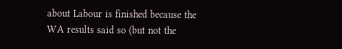about Labour is finished because the WA results said so (but not the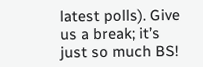latest polls). Give us a break; it’s just so much BS!